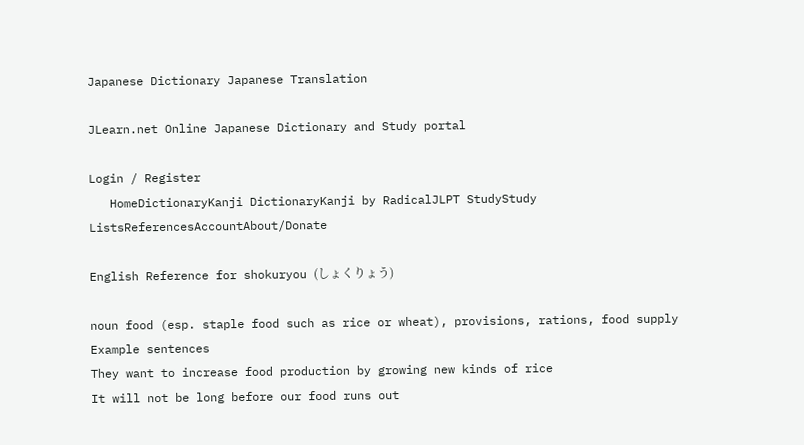Japanese Dictionary Japanese Translation

JLearn.net Online Japanese Dictionary and Study portal

Login / Register
   HomeDictionaryKanji DictionaryKanji by RadicalJLPT StudyStudy ListsReferencesAccountAbout/Donate

English Reference for shokuryou (しょくりょう)

noun food (esp. staple food such as rice or wheat), provisions, rations, food supply
Example sentences
They want to increase food production by growing new kinds of rice
It will not be long before our food runs out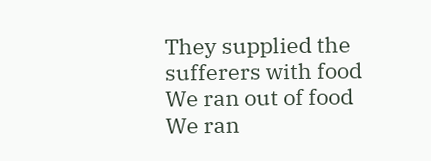They supplied the sufferers with food
We ran out of food
We ran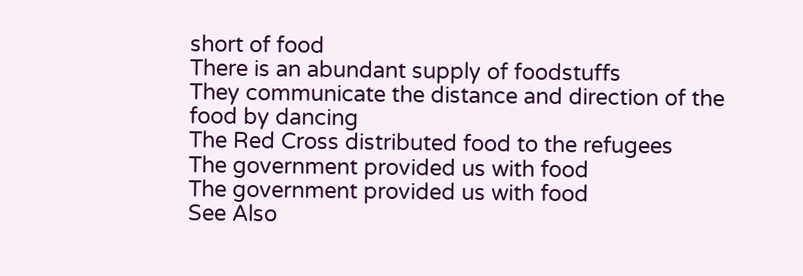short of food
There is an abundant supply of foodstuffs
They communicate the distance and direction of the food by dancing
The Red Cross distributed food to the refugees
The government provided us with food
The government provided us with food
See Also